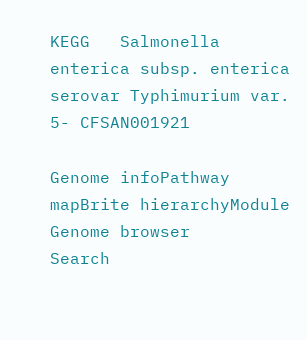KEGG   Salmonella enterica subsp. enterica serovar Typhimurium var. 5- CFSAN001921

Genome infoPathway mapBrite hierarchyModule Genome browser
Search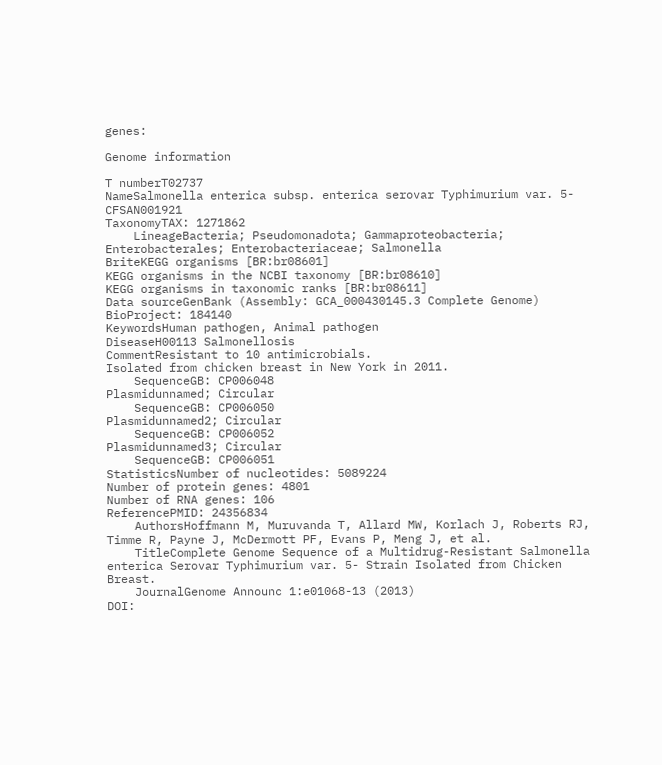genes:

Genome information

T numberT02737
NameSalmonella enterica subsp. enterica serovar Typhimurium var. 5- CFSAN001921
TaxonomyTAX: 1271862
    LineageBacteria; Pseudomonadota; Gammaproteobacteria; Enterobacterales; Enterobacteriaceae; Salmonella
BriteKEGG organisms [BR:br08601]
KEGG organisms in the NCBI taxonomy [BR:br08610]
KEGG organisms in taxonomic ranks [BR:br08611]
Data sourceGenBank (Assembly: GCA_000430145.3 Complete Genome)
BioProject: 184140
KeywordsHuman pathogen, Animal pathogen
DiseaseH00113 Salmonellosis
CommentResistant to 10 antimicrobials.
Isolated from chicken breast in New York in 2011.
    SequenceGB: CP006048
Plasmidunnamed; Circular
    SequenceGB: CP006050
Plasmidunnamed2; Circular
    SequenceGB: CP006052
Plasmidunnamed3; Circular
    SequenceGB: CP006051
StatisticsNumber of nucleotides: 5089224
Number of protein genes: 4801
Number of RNA genes: 106
ReferencePMID: 24356834
    AuthorsHoffmann M, Muruvanda T, Allard MW, Korlach J, Roberts RJ, Timme R, Payne J, McDermott PF, Evans P, Meng J, et al.
    TitleComplete Genome Sequence of a Multidrug-Resistant Salmonella enterica Serovar Typhimurium var. 5- Strain Isolated from Chicken Breast.
    JournalGenome Announc 1:e01068-13 (2013)
DOI: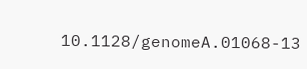10.1128/genomeA.01068-13